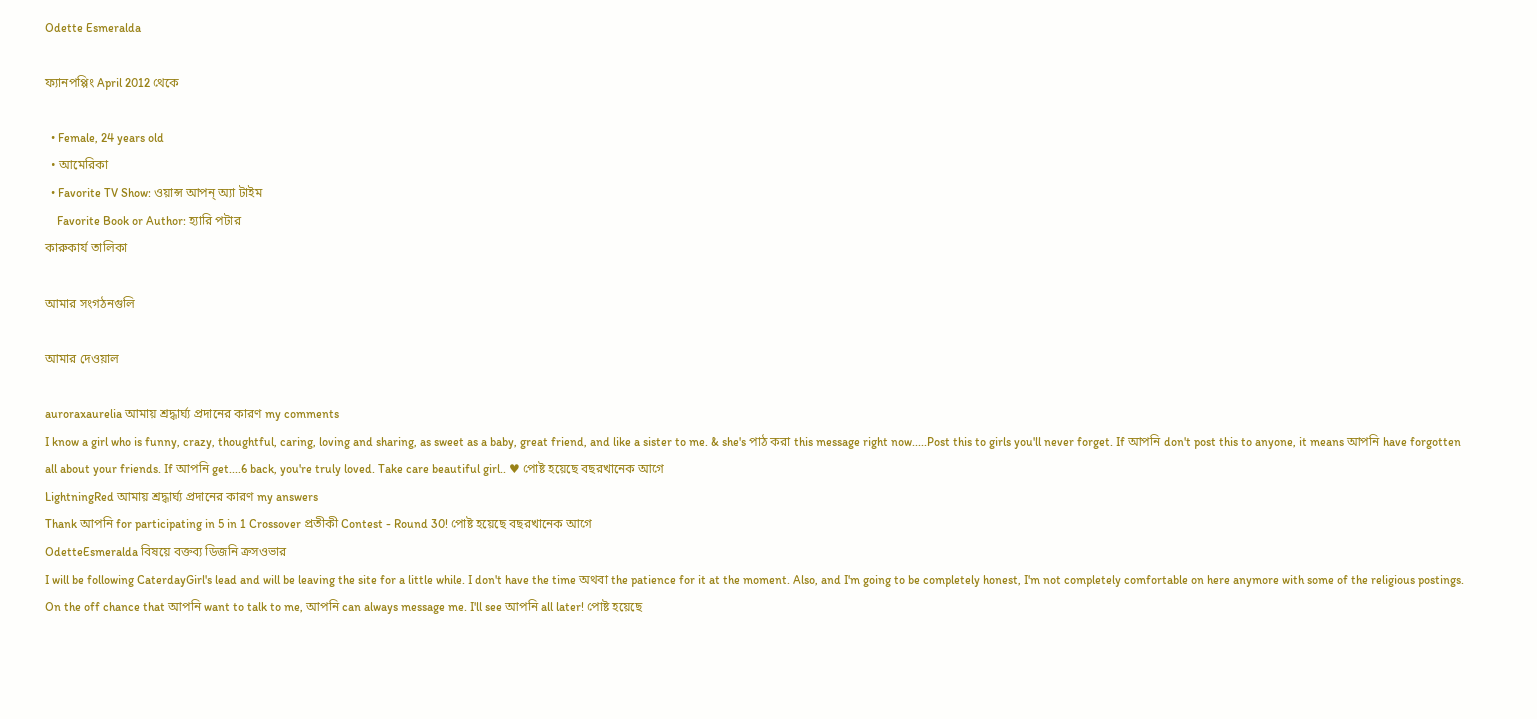Odette Esmeralda

ফ্যানপপ্পিং April 2012 থেকে

  • Female, 24 years old
  • আমেরিকা
  • Favorite TV Show: ওয়ান্স আপন্‌ অ্যা টাইম
    Favorite Book or Author: হ্যারি পটার
কারুকার্য তালিকা

আমার সংগঠনগুলি

আমার দেওয়াল

auroraxaurelia আমায় শ্রদ্ধার্ঘ্য প্রদানের কারণ my comments
I know a girl who is funny, crazy, thoughtful, caring, loving and sharing, as sweet as a baby, great friend, and like a sister to me. & she's পাঠ করা this message right now.....Post this to girls you'll never forget. If আপনি don't post this to anyone, it means আপনি have forgotten all about your friends. If আপনি get....6 back, you're truly loved. Take care beautiful girl.. ♥ পোষ্ট হয়েছে বছরখানেক আগে
LightningRed আমায় শ্রদ্ধার্ঘ্য প্রদানের কারণ my answers
Thank আপনি for participating in 5 in 1 Crossover প্রতীকী Contest - Round 30! পোষ্ট হয়েছে বছরখানেক আগে
OdetteEsmeralda বিষয়ে বক্তব্য ডিজনি ক্রসওভার
I will be following CaterdayGirl's lead and will be leaving the site for a little while. I don't have the time অথবা the patience for it at the moment. Also, and I'm going to be completely honest, I'm not completely comfortable on here anymore with some of the religious postings. On the off chance that আপনি want to talk to me, আপনি can always message me. I'll see আপনি all later! পোষ্ট হয়েছে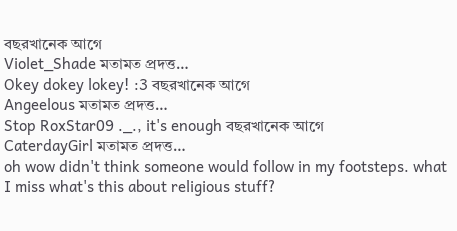বছরখানেক আগে
Violet_Shade মতামত প্রদত্ত…
Okey dokey lokey! :3 বছরখানেক আগে
Angeelous মতামত প্রদত্ত…
Stop RoxStar09 ._., it's enough বছরখানেক আগে
CaterdayGirl মতামত প্রদত্ত…
oh wow didn't think someone would follow in my footsteps. what I miss what's this about religious stuff?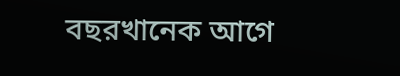বছরখানেক আগে